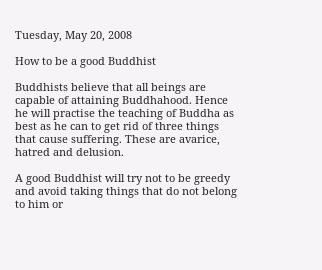Tuesday, May 20, 2008

How to be a good Buddhist

Buddhists believe that all beings are capable of attaining Buddhahood. Hence he will practise the teaching of Buddha as best as he can to get rid of three things that cause suffering. These are avarice, hatred and delusion.

A good Buddhist will try not to be greedy and avoid taking things that do not belong to him or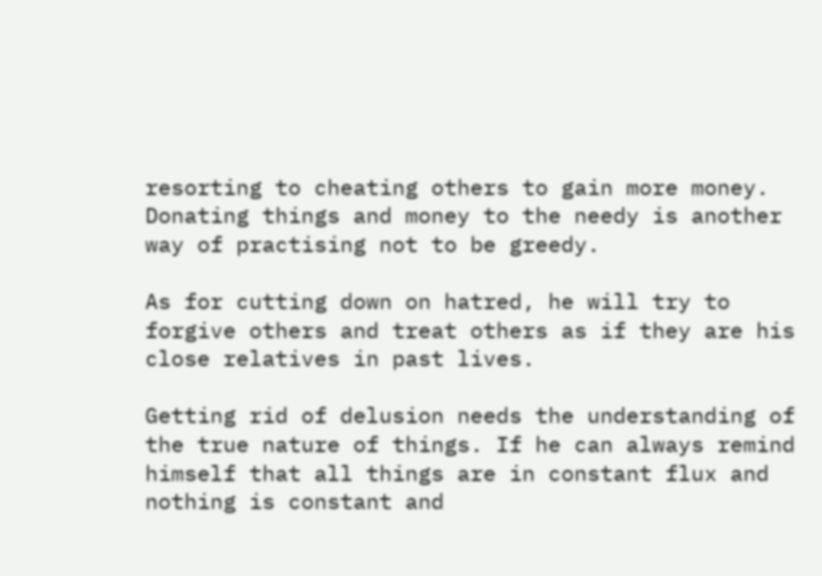resorting to cheating others to gain more money. Donating things and money to the needy is another way of practising not to be greedy.

As for cutting down on hatred, he will try to forgive others and treat others as if they are his close relatives in past lives.

Getting rid of delusion needs the understanding of the true nature of things. If he can always remind himself that all things are in constant flux and nothing is constant and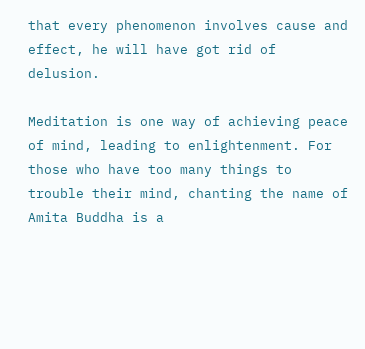that every phenomenon involves cause and effect, he will have got rid of delusion.

Meditation is one way of achieving peace of mind, leading to enlightenment. For those who have too many things to trouble their mind, chanting the name of Amita Buddha is a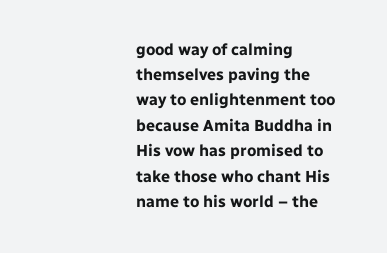good way of calming themselves paving the way to enlightenment too because Amita Buddha in His vow has promised to take those who chant His name to his world – the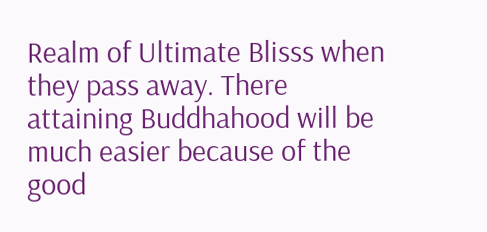Realm of Ultimate Blisss when they pass away. There attaining Buddhahood will be much easier because of the good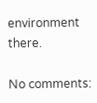environment there.

No comments: